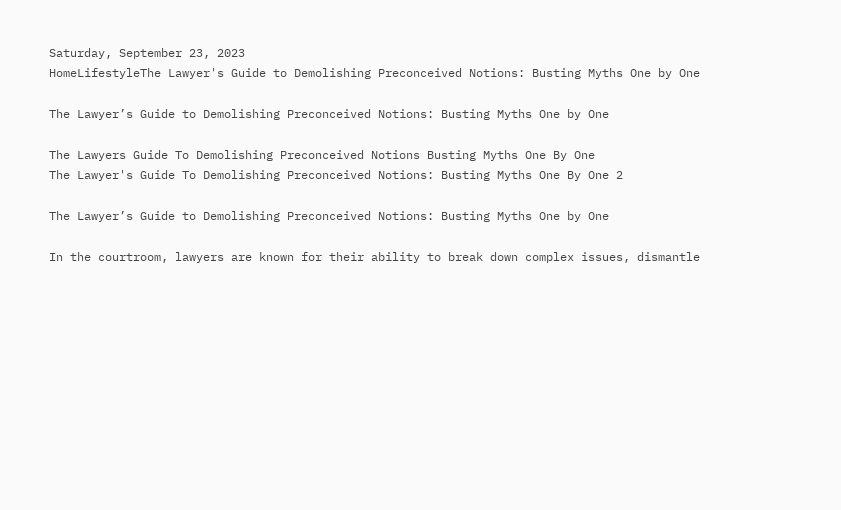Saturday, September 23, 2023
HomeLifestyleThe Lawyer's Guide to Demolishing Preconceived Notions: Busting Myths One by One

The Lawyer’s Guide to Demolishing Preconceived Notions: Busting Myths One by One

The Lawyers Guide To Demolishing Preconceived Notions Busting Myths One By One
The Lawyer's Guide To Demolishing Preconceived Notions: Busting Myths One By One 2

The Lawyer’s Guide to Demolishing Preconceived Notions: Busting Myths One by One

In the courtroom, lawyers are known for their ability to break down complex issues, dismantle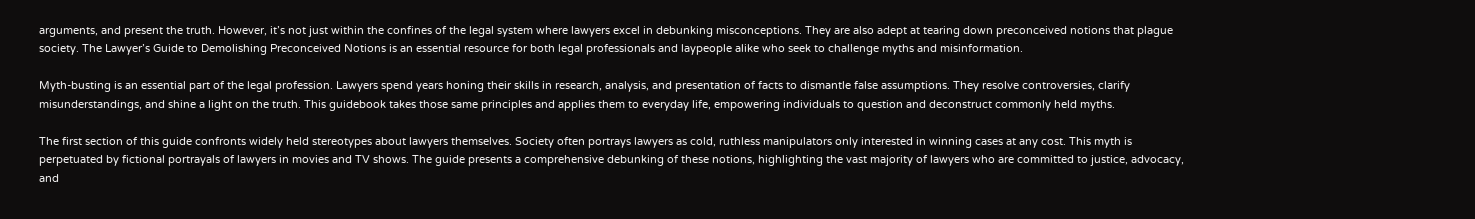arguments, and present the truth. However, it’s not just within the confines of the legal system where lawyers excel in debunking misconceptions. They are also adept at tearing down preconceived notions that plague society. The Lawyer’s Guide to Demolishing Preconceived Notions is an essential resource for both legal professionals and laypeople alike who seek to challenge myths and misinformation.

Myth-busting is an essential part of the legal profession. Lawyers spend years honing their skills in research, analysis, and presentation of facts to dismantle false assumptions. They resolve controversies, clarify misunderstandings, and shine a light on the truth. This guidebook takes those same principles and applies them to everyday life, empowering individuals to question and deconstruct commonly held myths.

The first section of this guide confronts widely held stereotypes about lawyers themselves. Society often portrays lawyers as cold, ruthless manipulators only interested in winning cases at any cost. This myth is perpetuated by fictional portrayals of lawyers in movies and TV shows. The guide presents a comprehensive debunking of these notions, highlighting the vast majority of lawyers who are committed to justice, advocacy, and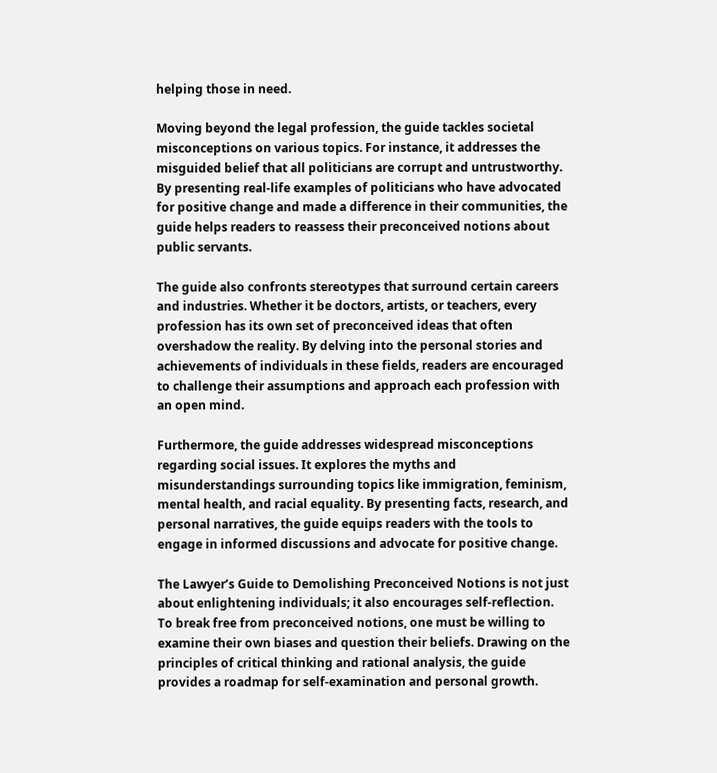helping those in need.

Moving beyond the legal profession, the guide tackles societal misconceptions on various topics. For instance, it addresses the misguided belief that all politicians are corrupt and untrustworthy. By presenting real-life examples of politicians who have advocated for positive change and made a difference in their communities, the guide helps readers to reassess their preconceived notions about public servants.

The guide also confronts stereotypes that surround certain careers and industries. Whether it be doctors, artists, or teachers, every profession has its own set of preconceived ideas that often overshadow the reality. By delving into the personal stories and achievements of individuals in these fields, readers are encouraged to challenge their assumptions and approach each profession with an open mind.

Furthermore, the guide addresses widespread misconceptions regarding social issues. It explores the myths and misunderstandings surrounding topics like immigration, feminism, mental health, and racial equality. By presenting facts, research, and personal narratives, the guide equips readers with the tools to engage in informed discussions and advocate for positive change.

The Lawyer’s Guide to Demolishing Preconceived Notions is not just about enlightening individuals; it also encourages self-reflection. To break free from preconceived notions, one must be willing to examine their own biases and question their beliefs. Drawing on the principles of critical thinking and rational analysis, the guide provides a roadmap for self-examination and personal growth.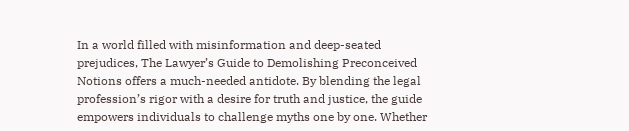In a world filled with misinformation and deep-seated prejudices, The Lawyer’s Guide to Demolishing Preconceived Notions offers a much-needed antidote. By blending the legal profession’s rigor with a desire for truth and justice, the guide empowers individuals to challenge myths one by one. Whether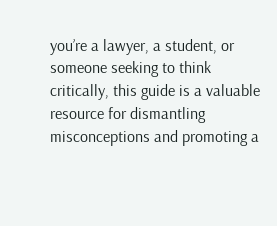you’re a lawyer, a student, or someone seeking to think critically, this guide is a valuable resource for dismantling misconceptions and promoting a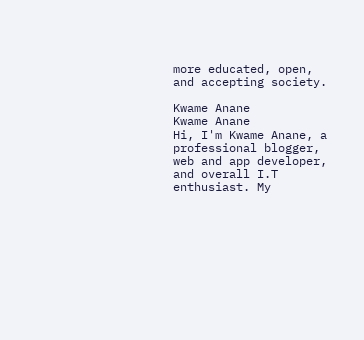more educated, open, and accepting society.

Kwame Anane
Kwame Anane
Hi, I'm Kwame Anane, a professional blogger, web and app developer, and overall I.T enthusiast. My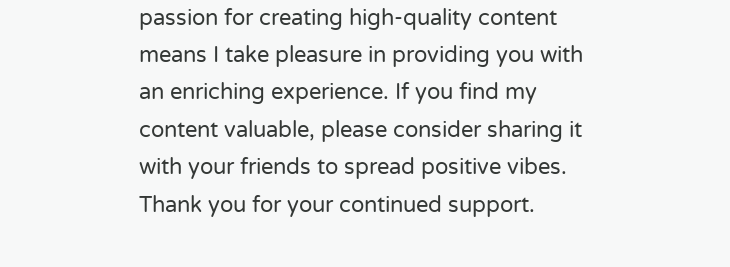passion for creating high-quality content means I take pleasure in providing you with an enriching experience. If you find my content valuable, please consider sharing it with your friends to spread positive vibes. Thank you for your continued support.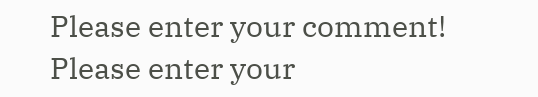Please enter your comment!
Please enter your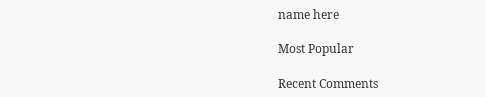name here

Most Popular

Recent Comments